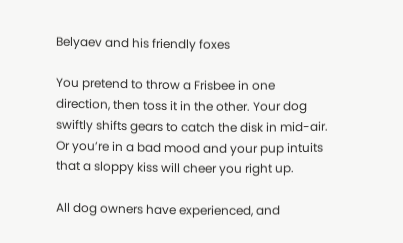Belyaev and his friendly foxes

You pretend to throw a Frisbee in one direction, then toss it in the other. Your dog swiftly shifts gears to catch the disk in mid-air. Or you’re in a bad mood and your pup intuits that a sloppy kiss will cheer you right up.

All dog owners have experienced, and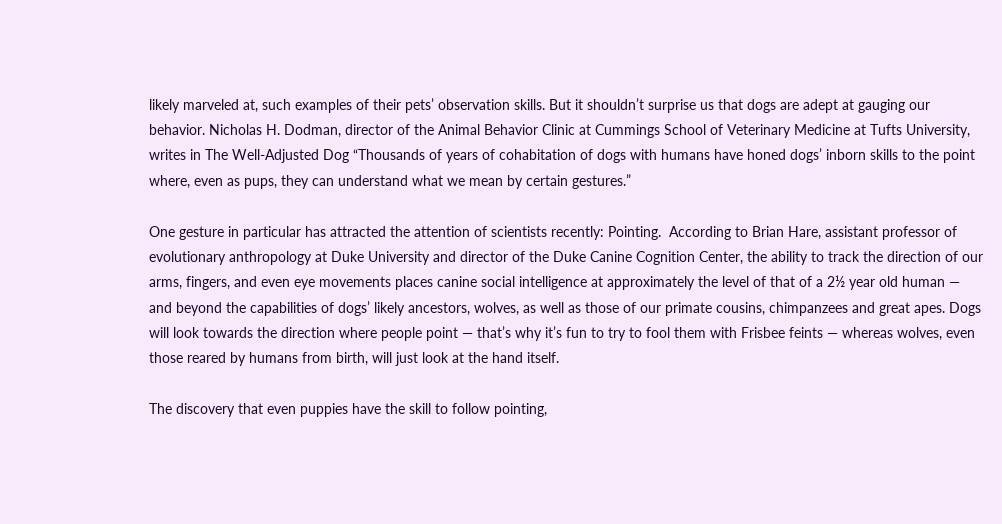likely marveled at, such examples of their pets’ observation skills. But it shouldn’t surprise us that dogs are adept at gauging our behavior. Nicholas H. Dodman, director of the Animal Behavior Clinic at Cummings School of Veterinary Medicine at Tufts University, writes in The Well-Adjusted Dog “Thousands of years of cohabitation of dogs with humans have honed dogs’ inborn skills to the point where, even as pups, they can understand what we mean by certain gestures.”

One gesture in particular has attracted the attention of scientists recently: Pointing.  According to Brian Hare, assistant professor of evolutionary anthropology at Duke University and director of the Duke Canine Cognition Center, the ability to track the direction of our arms, fingers, and even eye movements places canine social intelligence at approximately the level of that of a 2½ year old human — and beyond the capabilities of dogs’ likely ancestors, wolves, as well as those of our primate cousins, chimpanzees and great apes. Dogs will look towards the direction where people point — that’s why it’s fun to try to fool them with Frisbee feints — whereas wolves, even those reared by humans from birth, will just look at the hand itself.

The discovery that even puppies have the skill to follow pointing,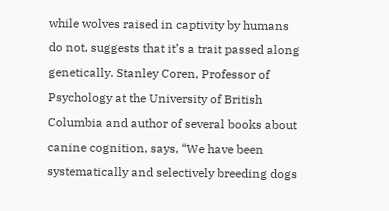while wolves raised in captivity by humans do not, suggests that it’s a trait passed along genetically. Stanley Coren, Professor of Psychology at the University of British Columbia and author of several books about canine cognition, says, “We have been systematically and selectively breeding dogs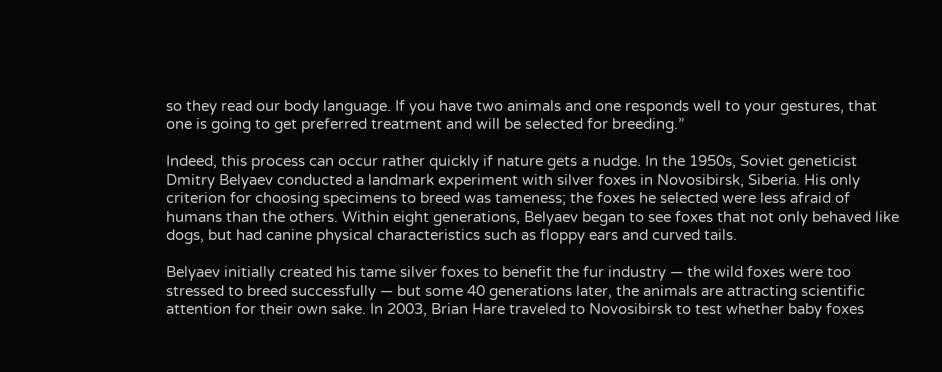so they read our body language. If you have two animals and one responds well to your gestures, that one is going to get preferred treatment and will be selected for breeding.”

Indeed, this process can occur rather quickly if nature gets a nudge. In the 1950s, Soviet geneticist Dmitry Belyaev conducted a landmark experiment with silver foxes in Novosibirsk, Siberia. His only criterion for choosing specimens to breed was tameness; the foxes he selected were less afraid of humans than the others. Within eight generations, Belyaev began to see foxes that not only behaved like dogs, but had canine physical characteristics such as floppy ears and curved tails.

Belyaev initially created his tame silver foxes to benefit the fur industry — the wild foxes were too stressed to breed successfully — but some 40 generations later, the animals are attracting scientific attention for their own sake. In 2003, Brian Hare traveled to Novosibirsk to test whether baby foxes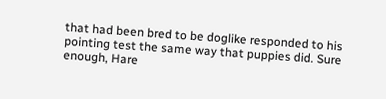that had been bred to be doglike responded to his pointing test the same way that puppies did. Sure enough, Hare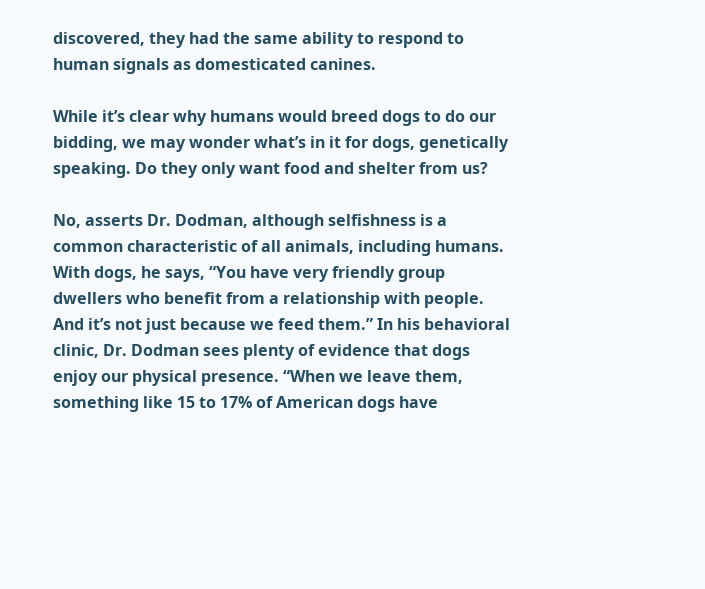discovered, they had the same ability to respond to human signals as domesticated canines.

While it’s clear why humans would breed dogs to do our bidding, we may wonder what’s in it for dogs, genetically speaking. Do they only want food and shelter from us?

No, asserts Dr. Dodman, although selfishness is a common characteristic of all animals, including humans. With dogs, he says, “You have very friendly group dwellers who benefit from a relationship with people. And it’s not just because we feed them.” In his behavioral clinic, Dr. Dodman sees plenty of evidence that dogs enjoy our physical presence. “When we leave them, something like 15 to 17% of American dogs have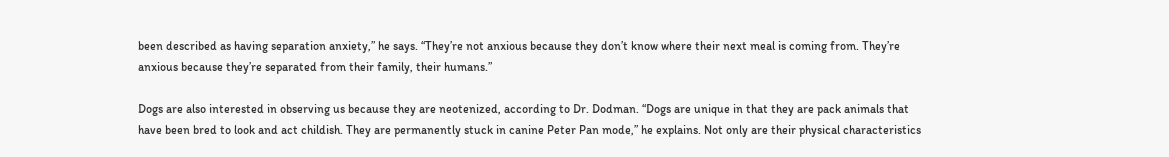been described as having separation anxiety,” he says. “They’re not anxious because they don’t know where their next meal is coming from. They’re anxious because they’re separated from their family, their humans.”

Dogs are also interested in observing us because they are neotenized, according to Dr. Dodman. “Dogs are unique in that they are pack animals that have been bred to look and act childish. They are permanently stuck in canine Peter Pan mode,” he explains. Not only are their physical characteristics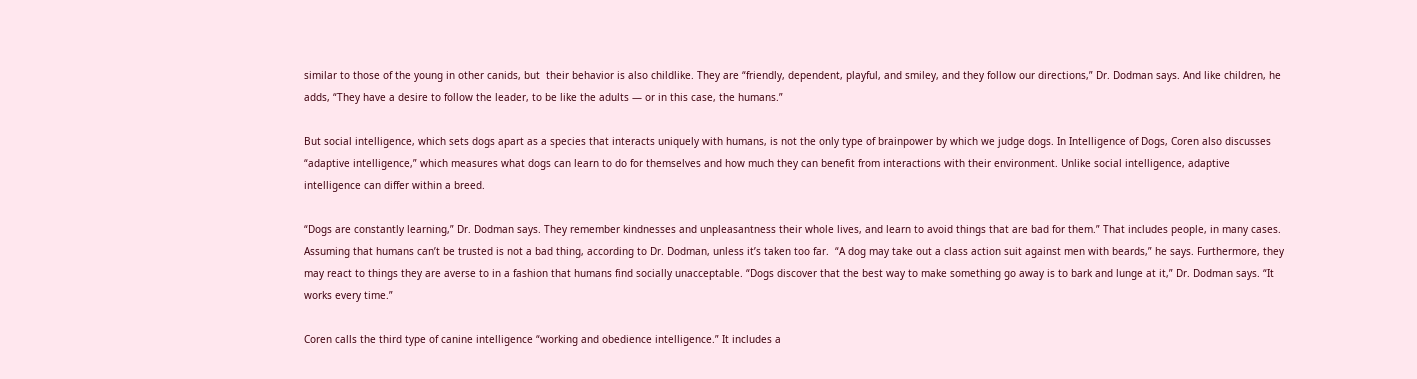similar to those of the young in other canids, but  their behavior is also childlike. They are “friendly, dependent, playful, and smiley, and they follow our directions,” Dr. Dodman says. And like children, he adds, “They have a desire to follow the leader, to be like the adults — or in this case, the humans.”

But social intelligence, which sets dogs apart as a species that interacts uniquely with humans, is not the only type of brainpower by which we judge dogs. In Intelligence of Dogs, Coren also discusses “adaptive intelligence,” which measures what dogs can learn to do for themselves and how much they can benefit from interactions with their environment. Unlike social intelligence, adaptive intelligence can differ within a breed.

“Dogs are constantly learning,” Dr. Dodman says. They remember kindnesses and unpleasantness their whole lives, and learn to avoid things that are bad for them.” That includes people, in many cases. Assuming that humans can’t be trusted is not a bad thing, according to Dr. Dodman, unless it’s taken too far.  “A dog may take out a class action suit against men with beards,” he says. Furthermore, they may react to things they are averse to in a fashion that humans find socially unacceptable. “Dogs discover that the best way to make something go away is to bark and lunge at it,” Dr. Dodman says. “It works every time.”

Coren calls the third type of canine intelligence “working and obedience intelligence.” It includes a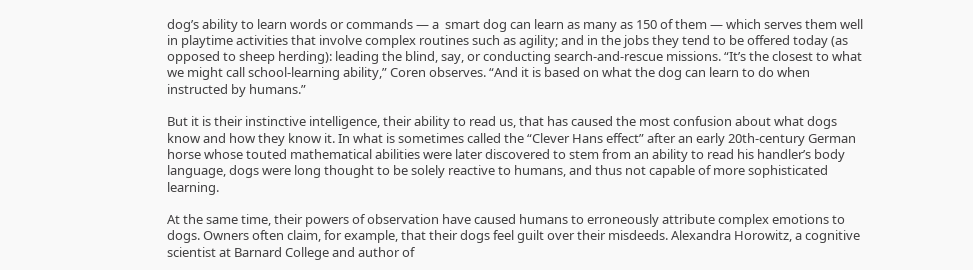dog’s ability to learn words or commands — a  smart dog can learn as many as 150 of them — which serves them well in playtime activities that involve complex routines such as agility; and in the jobs they tend to be offered today (as opposed to sheep herding): leading the blind, say, or conducting search-and-rescue missions. “It’s the closest to what we might call school-learning ability,” Coren observes. “And it is based on what the dog can learn to do when instructed by humans.”

But it is their instinctive intelligence, their ability to read us, that has caused the most confusion about what dogs know and how they know it. In what is sometimes called the “Clever Hans effect” after an early 20th-century German horse whose touted mathematical abilities were later discovered to stem from an ability to read his handler’s body language, dogs were long thought to be solely reactive to humans, and thus not capable of more sophisticated learning.

At the same time, their powers of observation have caused humans to erroneously attribute complex emotions to dogs. Owners often claim, for example, that their dogs feel guilt over their misdeeds. Alexandra Horowitz, a cognitive scientist at Barnard College and author of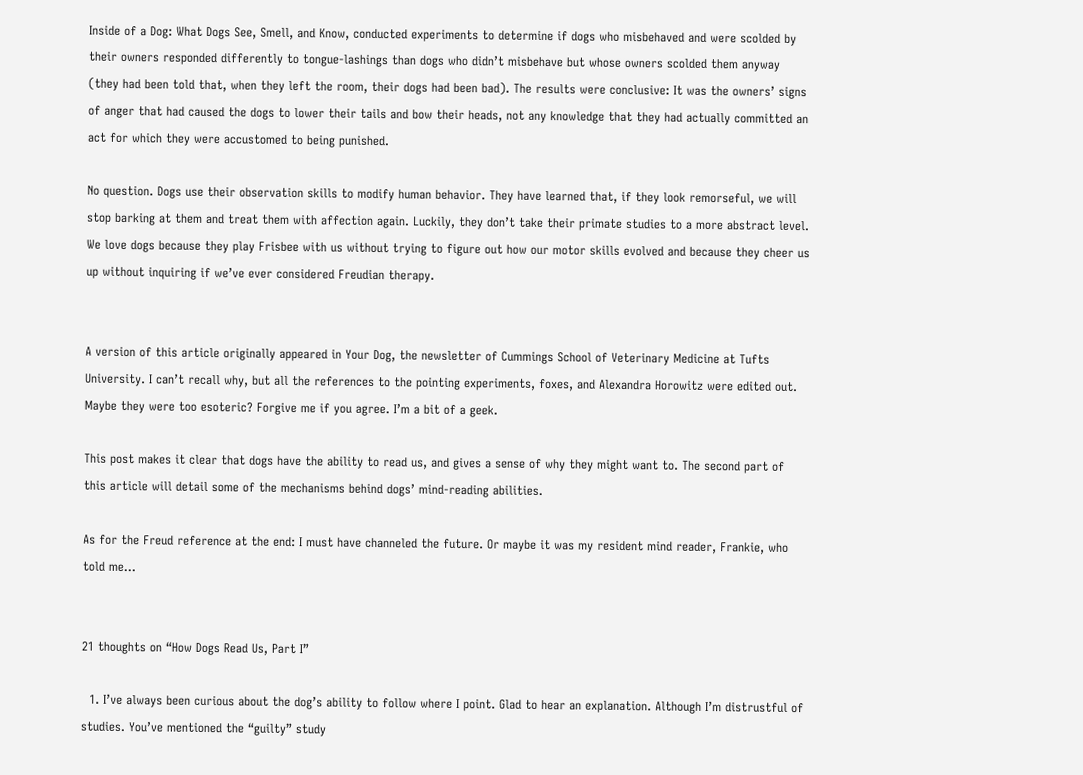Inside of a Dog: What Dogs See, Smell, and Know, conducted experiments to determine if dogs who misbehaved and were scolded by their owners responded differently to tongue-lashings than dogs who didn’t misbehave but whose owners scolded them anyway (they had been told that, when they left the room, their dogs had been bad). The results were conclusive: It was the owners’ signs of anger that had caused the dogs to lower their tails and bow their heads, not any knowledge that they had actually committed an act for which they were accustomed to being punished.

No question. Dogs use their observation skills to modify human behavior. They have learned that, if they look remorseful, we will stop barking at them and treat them with affection again. Luckily, they don’t take their primate studies to a more abstract level. We love dogs because they play Frisbee with us without trying to figure out how our motor skills evolved and because they cheer us up without inquiring if we’ve ever considered Freudian therapy.


A version of this article originally appeared in Your Dog, the newsletter of Cummings School of Veterinary Medicine at Tufts University. I can’t recall why, but all the references to the pointing experiments, foxes, and Alexandra Horowitz were edited out. Maybe they were too esoteric? Forgive me if you agree. I’m a bit of a geek.

This post makes it clear that dogs have the ability to read us, and gives a sense of why they might want to. The second part of this article will detail some of the mechanisms behind dogs’ mind-reading abilities.

As for the Freud reference at the end: I must have channeled the future. Or maybe it was my resident mind reader, Frankie, who told me…


21 thoughts on “How Dogs Read Us, Part I”

  1. I’ve always been curious about the dog’s ability to follow where I point. Glad to hear an explanation. Although I’m distrustful of studies. You’ve mentioned the “guilty” study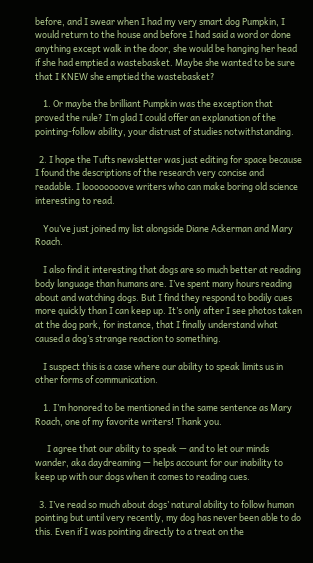before, and I swear when I had my very smart dog Pumpkin, I would return to the house and before I had said a word or done anything except walk in the door, she would be hanging her head if she had emptied a wastebasket. Maybe she wanted to be sure that I KNEW she emptied the wastebasket?

    1. Or maybe the brilliant Pumpkin was the exception that proved the rule? I’m glad I could offer an explanation of the pointing-follow ability, your distrust of studies notwithstanding.

  2. I hope the Tufts newsletter was just editing for space because I found the descriptions of the research very concise and readable. I loooooooove writers who can make boring old science interesting to read.

    You’ve just joined my list alongside Diane Ackerman and Mary Roach.

    I also find it interesting that dogs are so much better at reading body language than humans are. I’ve spent many hours reading about and watching dogs. But I find they respond to bodily cues more quickly than I can keep up. It’s only after I see photos taken at the dog park, for instance, that I finally understand what caused a dog’s strange reaction to something.

    I suspect this is a case where our ability to speak limits us in other forms of communication.

    1. I’m honored to be mentioned in the same sentence as Mary Roach, one of my favorite writers! Thank you.

      I agree that our ability to speak — and to let our minds wander, aka daydreaming — helps account for our inability to keep up with our dogs when it comes to reading cues.

  3. I’ve read so much about dogs’ natural ability to follow human pointing but until very recently, my dog has never been able to do this. Even if I was pointing directly to a treat on the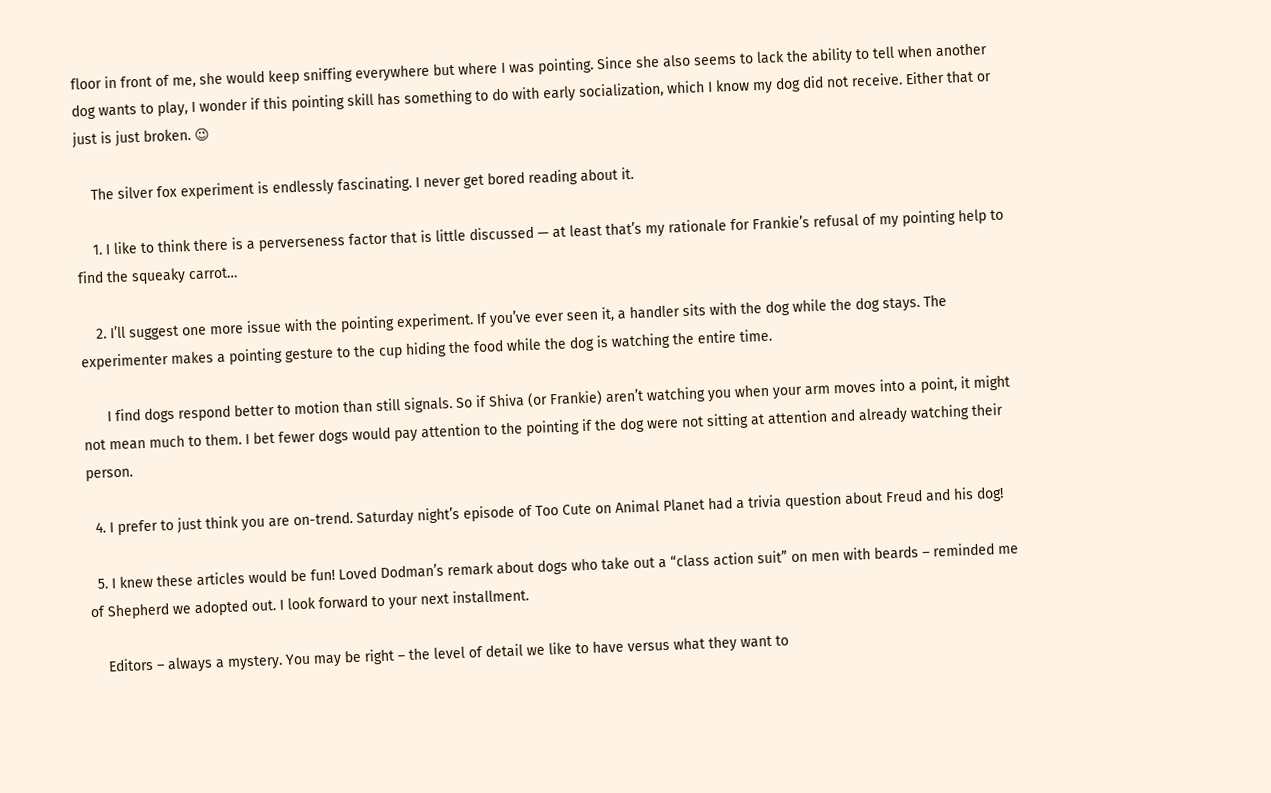floor in front of me, she would keep sniffing everywhere but where I was pointing. Since she also seems to lack the ability to tell when another dog wants to play, I wonder if this pointing skill has something to do with early socialization, which I know my dog did not receive. Either that or just is just broken. 😉

    The silver fox experiment is endlessly fascinating. I never get bored reading about it.

    1. I like to think there is a perverseness factor that is little discussed — at least that’s my rationale for Frankie’s refusal of my pointing help to find the squeaky carrot…

    2. I’ll suggest one more issue with the pointing experiment. If you’ve ever seen it, a handler sits with the dog while the dog stays. The experimenter makes a pointing gesture to the cup hiding the food while the dog is watching the entire time.

      I find dogs respond better to motion than still signals. So if Shiva (or Frankie) aren’t watching you when your arm moves into a point, it might not mean much to them. I bet fewer dogs would pay attention to the pointing if the dog were not sitting at attention and already watching their person.

  4. I prefer to just think you are on-trend. Saturday night’s episode of Too Cute on Animal Planet had a trivia question about Freud and his dog!

  5. I knew these articles would be fun! Loved Dodman’s remark about dogs who take out a “class action suit” on men with beards – reminded me of Shepherd we adopted out. I look forward to your next installment.

    Editors – always a mystery. You may be right – the level of detail we like to have versus what they want to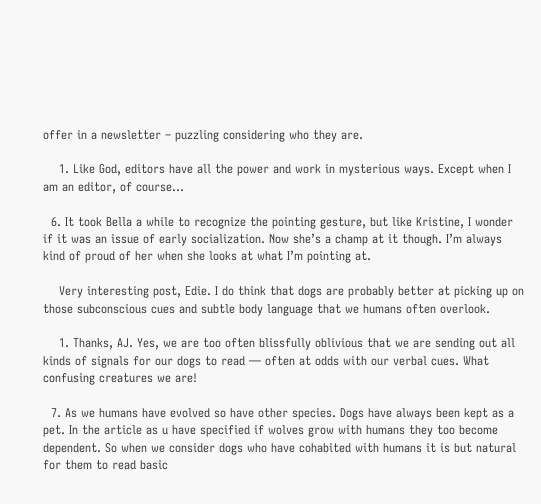offer in a newsletter – puzzling considering who they are.

    1. Like God, editors have all the power and work in mysterious ways. Except when I am an editor, of course…

  6. It took Bella a while to recognize the pointing gesture, but like Kristine, I wonder if it was an issue of early socialization. Now she’s a champ at it though. I’m always kind of proud of her when she looks at what I’m pointing at.

    Very interesting post, Edie. I do think that dogs are probably better at picking up on those subconscious cues and subtle body language that we humans often overlook.

    1. Thanks, AJ. Yes, we are too often blissfully oblivious that we are sending out all kinds of signals for our dogs to read — often at odds with our verbal cues. What confusing creatures we are!

  7. As we humans have evolved so have other species. Dogs have always been kept as a pet. In the article as u have specified if wolves grow with humans they too become dependent. So when we consider dogs who have cohabited with humans it is but natural for them to read basic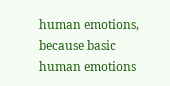human emotions, because basic human emotions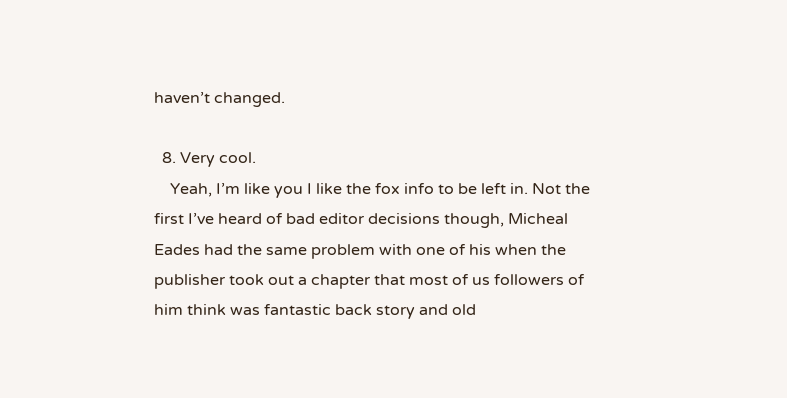haven’t changed.

  8. Very cool.
    Yeah, I’m like you I like the fox info to be left in. Not the first I’ve heard of bad editor decisions though, Micheal Eades had the same problem with one of his when the publisher took out a chapter that most of us followers of him think was fantastic back story and old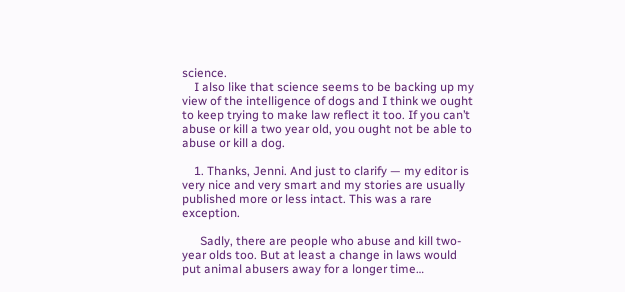science.
    I also like that science seems to be backing up my view of the intelligence of dogs and I think we ought to keep trying to make law reflect it too. If you can’t abuse or kill a two year old, you ought not be able to abuse or kill a dog.

    1. Thanks, Jenni. And just to clarify — my editor is very nice and very smart and my stories are usually published more or less intact. This was a rare exception.

      Sadly, there are people who abuse and kill two-year olds too. But at least a change in laws would put animal abusers away for a longer time…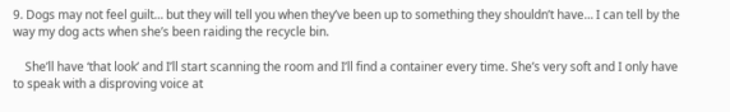9. Dogs may not feel guilt… but they will tell you when they’ve been up to something they shouldn’t have… I can tell by the way my dog acts when she’s been raiding the recycle bin.

    She’ll have ‘that look’ and I’ll start scanning the room and I’ll find a container every time. She’s very soft and I only have to speak with a disproving voice at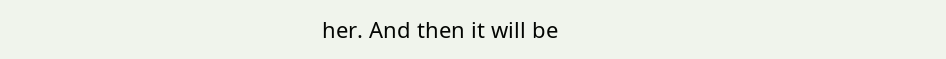her. And then it will be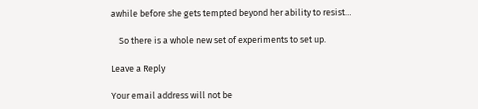awhile before she gets tempted beyond her ability to resist…

    So there is a whole new set of experiments to set up.

Leave a Reply

Your email address will not be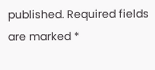published. Required fields are marked *